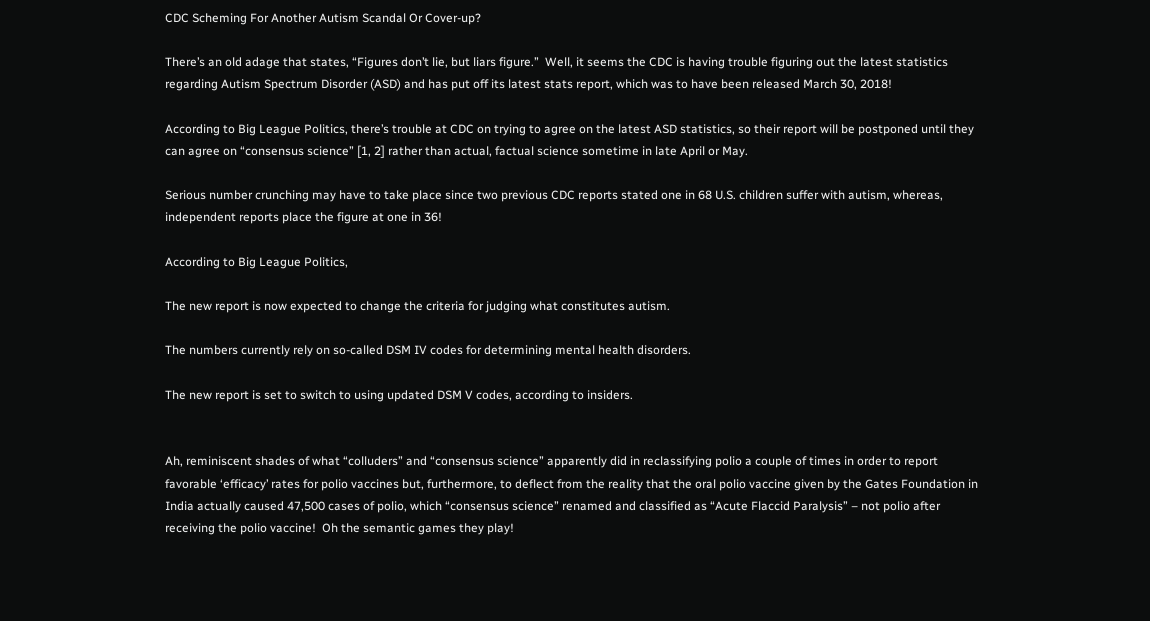CDC Scheming For Another Autism Scandal Or Cover-up?

There’s an old adage that states, “Figures don’t lie, but liars figure.”  Well, it seems the CDC is having trouble figuring out the latest statistics regarding Autism Spectrum Disorder (ASD) and has put off its latest stats report, which was to have been released March 30, 2018!

According to Big League Politics, there’s trouble at CDC on trying to agree on the latest ASD statistics, so their report will be postponed until they can agree on “consensus science” [1, 2] rather than actual, factual science sometime in late April or May.

Serious number crunching may have to take place since two previous CDC reports stated one in 68 U.S. children suffer with autism, whereas, independent reports place the figure at one in 36!

According to Big League Politics,

The new report is now expected to change the criteria for judging what constitutes autism.

The numbers currently rely on so-called DSM IV codes for determining mental health disorders.

The new report is set to switch to using updated DSM V codes, according to insiders.


Ah, reminiscent shades of what “colluders” and “consensus science” apparently did in reclassifying polio a couple of times in order to report favorable ‘efficacy’ rates for polio vaccines but, furthermore, to deflect from the reality that the oral polio vaccine given by the Gates Foundation in India actually caused 47,500 cases of polio, which “consensus science” renamed and classified as “Acute Flaccid Paralysis” – not polio after receiving the polio vaccine!  Oh the semantic games they play!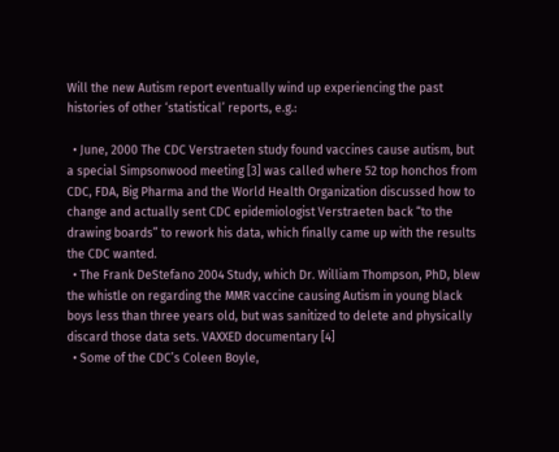Will the new Autism report eventually wind up experiencing the past histories of other ‘statistical’ reports, e.g.:

  • June, 2000 The CDC Verstraeten study found vaccines cause autism, but a special Simpsonwood meeting [3] was called where 52 top honchos from CDC, FDA, Big Pharma and the World Health Organization discussed how to change and actually sent CDC epidemiologist Verstraeten back “to the drawing boards” to rework his data, which finally came up with the results the CDC wanted.
  • The Frank DeStefano 2004 Study, which Dr. William Thompson, PhD, blew the whistle on regarding the MMR vaccine causing Autism in young black boys less than three years old, but was sanitized to delete and physically discard those data sets. VAXXED documentary [4]
  • Some of the CDC’s Coleen Boyle,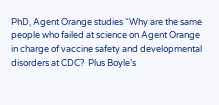PhD, Agent Orange studies “Why are the same people who failed at science on Agent Orange in charge of vaccine safety and developmental disorders at CDC?  Plus Boyle’s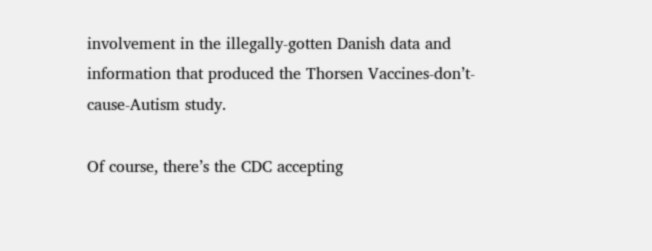involvement in the illegally-gotten Danish data and information that produced the Thorsen Vaccines-don’t-cause-Autism study.

Of course, there’s the CDC accepting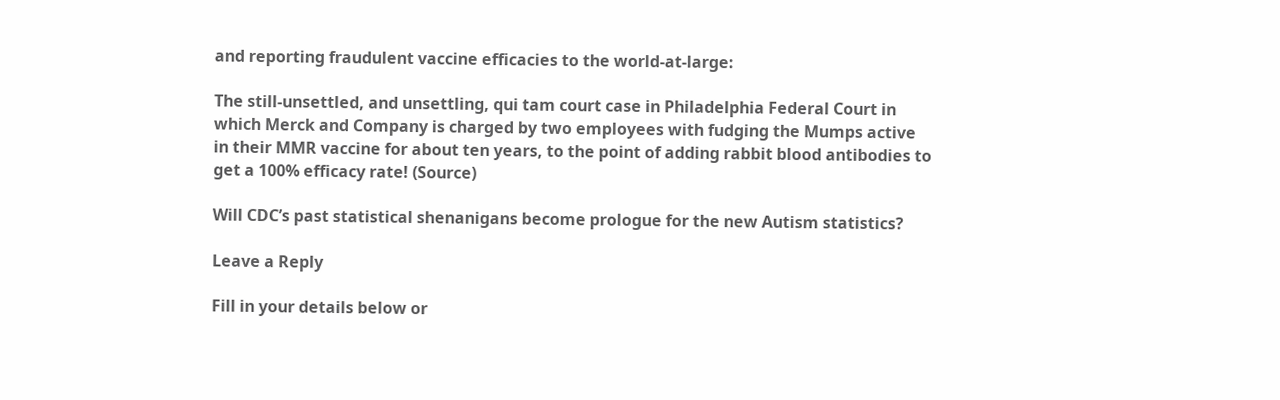and reporting fraudulent vaccine efficacies to the world-at-large:

The still-unsettled, and unsettling, qui tam court case in Philadelphia Federal Court in which Merck and Company is charged by two employees with fudging the Mumps active in their MMR vaccine for about ten years, to the point of adding rabbit blood antibodies to get a 100% efficacy rate! (Source)

Will CDC’s past statistical shenanigans become prologue for the new Autism statistics?

Leave a Reply

Fill in your details below or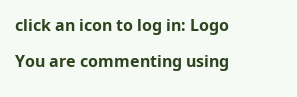click an icon to log in: Logo

You are commenting using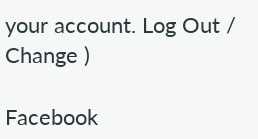your account. Log Out /  Change )

Facebook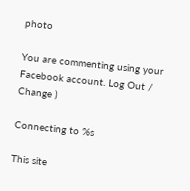photo

You are commenting using your Facebook account. Log Out /  Change )

Connecting to %s

This site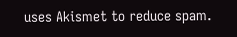uses Akismet to reduce spam.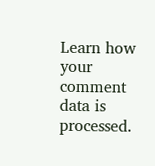Learn how your comment data is processed.